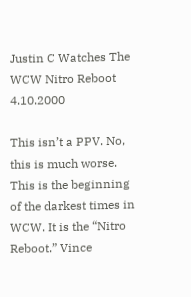Justin C Watches The WCW Nitro Reboot 4.10.2000

This isn’t a PPV. No, this is much worse. This is the beginning of the darkest times in WCW. It is the “Nitro Reboot.” Vince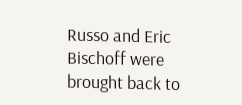Russo and Eric Bischoff were brought back to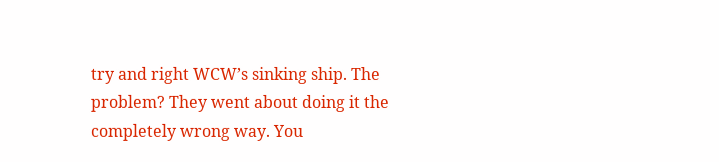try and right WCW’s sinking ship. The problem? They went about doing it the completely wrong way. You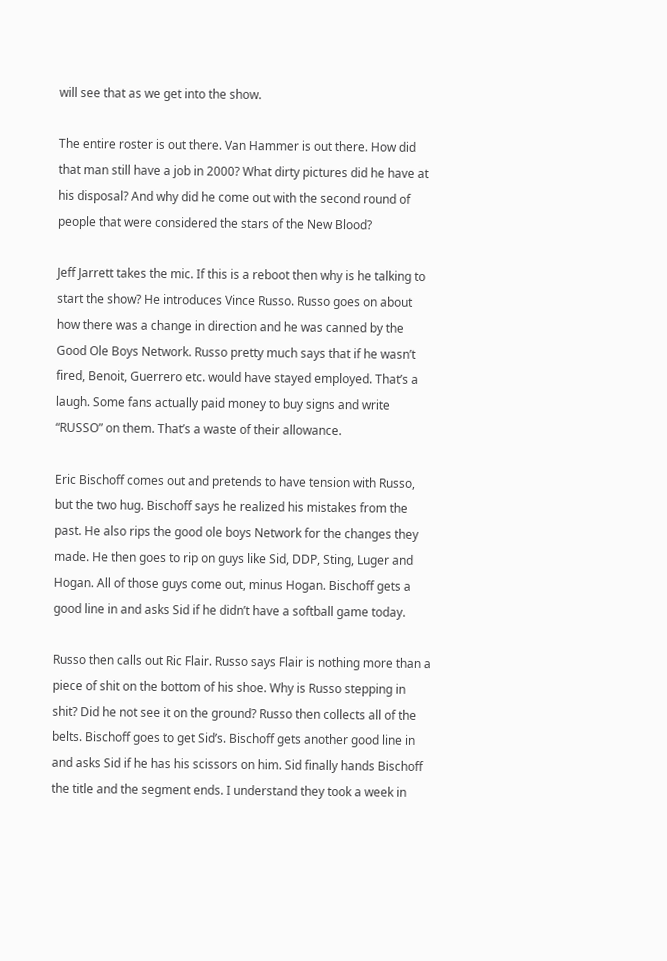will see that as we get into the show.

The entire roster is out there. Van Hammer is out there. How did that man still have a job in 2000? What dirty pictures did he have at his disposal? And why did he come out with the second round of people that were considered the stars of the New Blood?

Jeff Jarrett takes the mic. If this is a reboot then why is he talking to start the show? He introduces Vince Russo. Russo goes on about how there was a change in direction and he was canned by the Good Ole Boys Network. Russo pretty much says that if he wasn’t fired, Benoit, Guerrero etc. would have stayed employed. That’s a laugh. Some fans actually paid money to buy signs and write “RUSSO” on them. That’s a waste of their allowance.

Eric Bischoff comes out and pretends to have tension with Russo, but the two hug. Bischoff says he realized his mistakes from the past. He also rips the good ole boys Network for the changes they made. He then goes to rip on guys like Sid, DDP, Sting, Luger and Hogan. All of those guys come out, minus Hogan. Bischoff gets a good line in and asks Sid if he didn’t have a softball game today.

Russo then calls out Ric Flair. Russo says Flair is nothing more than a piece of shit on the bottom of his shoe. Why is Russo stepping in shit? Did he not see it on the ground? Russo then collects all of the belts. Bischoff goes to get Sid’s. Bischoff gets another good line in and asks Sid if he has his scissors on him. Sid finally hands Bischoff the title and the segment ends. I understand they took a week in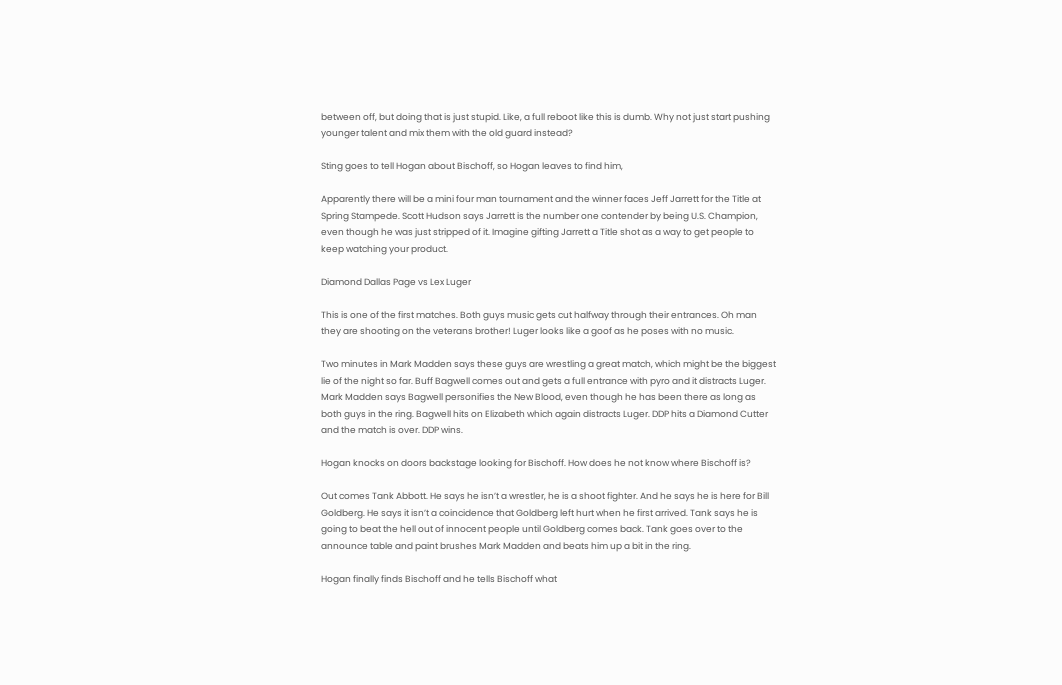between off, but doing that is just stupid. Like, a full reboot like this is dumb. Why not just start pushing younger talent and mix them with the old guard instead?

Sting goes to tell Hogan about Bischoff, so Hogan leaves to find him,

Apparently there will be a mini four man tournament and the winner faces Jeff Jarrett for the Title at Spring Stampede. Scott Hudson says Jarrett is the number one contender by being U.S. Champion, even though he was just stripped of it. Imagine gifting Jarrett a Title shot as a way to get people to keep watching your product.

Diamond Dallas Page vs Lex Luger

This is one of the first matches. Both guys music gets cut halfway through their entrances. Oh man they are shooting on the veterans brother! Luger looks like a goof as he poses with no music.

Two minutes in Mark Madden says these guys are wrestling a great match, which might be the biggest lie of the night so far. Buff Bagwell comes out and gets a full entrance with pyro and it distracts Luger. Mark Madden says Bagwell personifies the New Blood, even though he has been there as long as both guys in the ring. Bagwell hits on Elizabeth which again distracts Luger. DDP hits a Diamond Cutter and the match is over. DDP wins.

Hogan knocks on doors backstage looking for Bischoff. How does he not know where Bischoff is?

Out comes Tank Abbott. He says he isn’t a wrestler, he is a shoot fighter. And he says he is here for Bill Goldberg. He says it isn’t a coincidence that Goldberg left hurt when he first arrived. Tank says he is going to beat the hell out of innocent people until Goldberg comes back. Tank goes over to the announce table and paint brushes Mark Madden and beats him up a bit in the ring.

Hogan finally finds Bischoff and he tells Bischoff what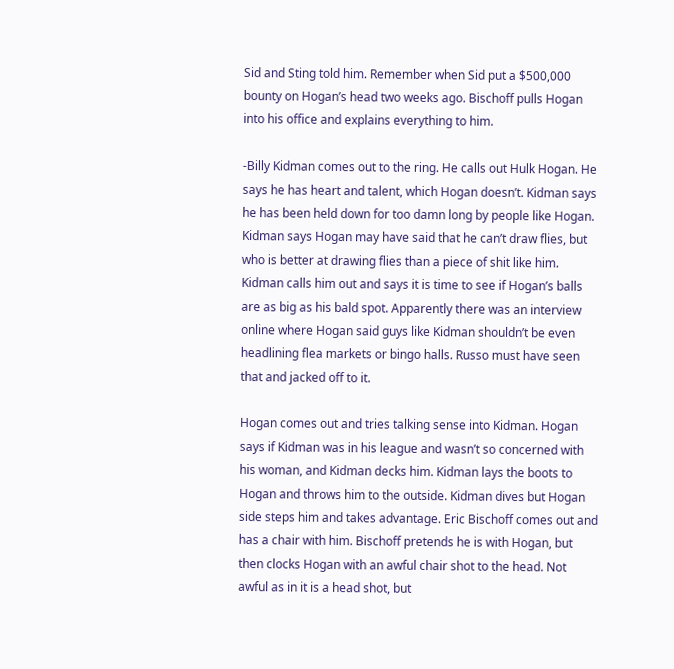Sid and Sting told him. Remember when Sid put a $500,000 bounty on Hogan’s head two weeks ago. Bischoff pulls Hogan into his office and explains everything to him.

-Billy Kidman comes out to the ring. He calls out Hulk Hogan. He says he has heart and talent, which Hogan doesn’t. Kidman says he has been held down for too damn long by people like Hogan. Kidman says Hogan may have said that he can’t draw flies, but who is better at drawing flies than a piece of shit like him. Kidman calls him out and says it is time to see if Hogan’s balls are as big as his bald spot. Apparently there was an interview online where Hogan said guys like Kidman shouldn’t be even headlining flea markets or bingo halls. Russo must have seen that and jacked off to it.

Hogan comes out and tries talking sense into Kidman. Hogan says if Kidman was in his league and wasn’t so concerned with his woman, and Kidman decks him. Kidman lays the boots to Hogan and throws him to the outside. Kidman dives but Hogan side steps him and takes advantage. Eric Bischoff comes out and has a chair with him. Bischoff pretends he is with Hogan, but then clocks Hogan with an awful chair shot to the head. Not awful as in it is a head shot, but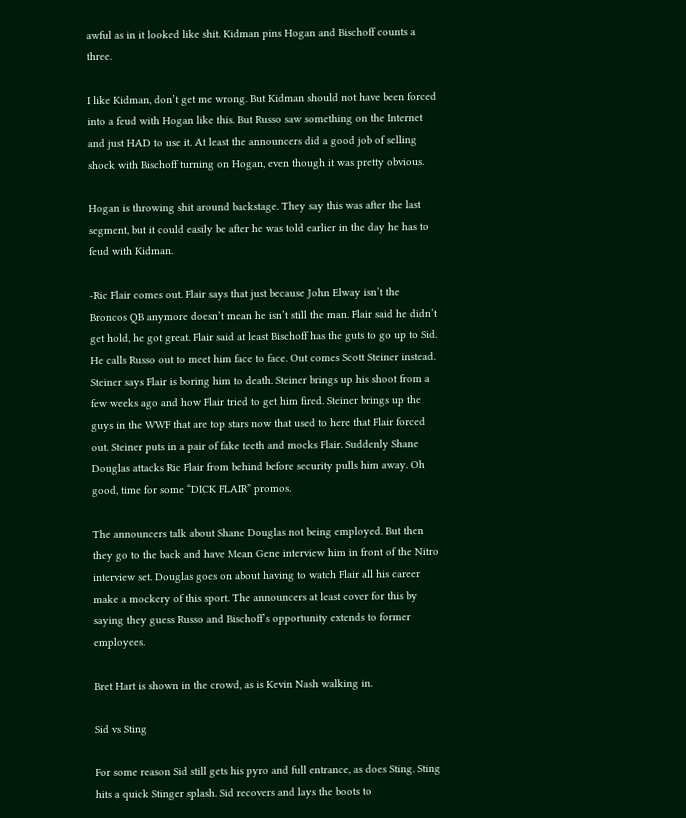awful as in it looked like shit. Kidman pins Hogan and Bischoff counts a three.

I like Kidman, don’t get me wrong. But Kidman should not have been forced into a feud with Hogan like this. But Russo saw something on the Internet and just HAD to use it. At least the announcers did a good job of selling shock with Bischoff turning on Hogan, even though it was pretty obvious.

Hogan is throwing shit around backstage. They say this was after the last segment, but it could easily be after he was told earlier in the day he has to feud with Kidman.

-Ric Flair comes out. Flair says that just because John Elway isn’t the Broncos QB anymore doesn’t mean he isn’t still the man. Flair said he didn’t get hold, he got great. Flair said at least Bischoff has the guts to go up to Sid. He calls Russo out to meet him face to face. Out comes Scott Steiner instead. Steiner says Flair is boring him to death. Steiner brings up his shoot from a few weeks ago and how Flair tried to get him fired. Steiner brings up the guys in the WWF that are top stars now that used to here that Flair forced out. Steiner puts in a pair of fake teeth and mocks Flair. Suddenly Shane Douglas attacks Ric Flair from behind before security pulls him away. Oh good, time for some “DICK FLAIR” promos.

The announcers talk about Shane Douglas not being employed. But then they go to the back and have Mean Gene interview him in front of the Nitro interview set. Douglas goes on about having to watch Flair all his career make a mockery of this sport. The announcers at least cover for this by saying they guess Russo and Bischoff’s opportunity extends to former employees.

Bret Hart is shown in the crowd, as is Kevin Nash walking in.

Sid vs Sting

For some reason Sid still gets his pyro and full entrance, as does Sting. Sting hits a quick Stinger splash. Sid recovers and lays the boots to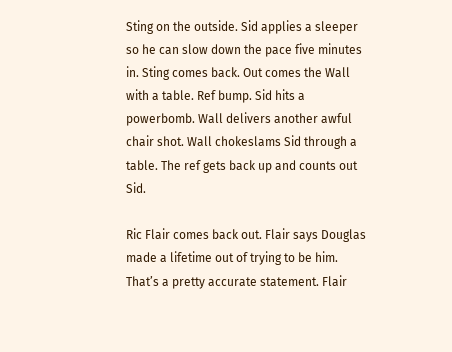Sting on the outside. Sid applies a sleeper so he can slow down the pace five minutes in. Sting comes back. Out comes the Wall with a table. Ref bump. Sid hits a powerbomb. Wall delivers another awful chair shot. Wall chokeslams Sid through a table. The ref gets back up and counts out Sid.

Ric Flair comes back out. Flair says Douglas made a lifetime out of trying to be him. That’s a pretty accurate statement. Flair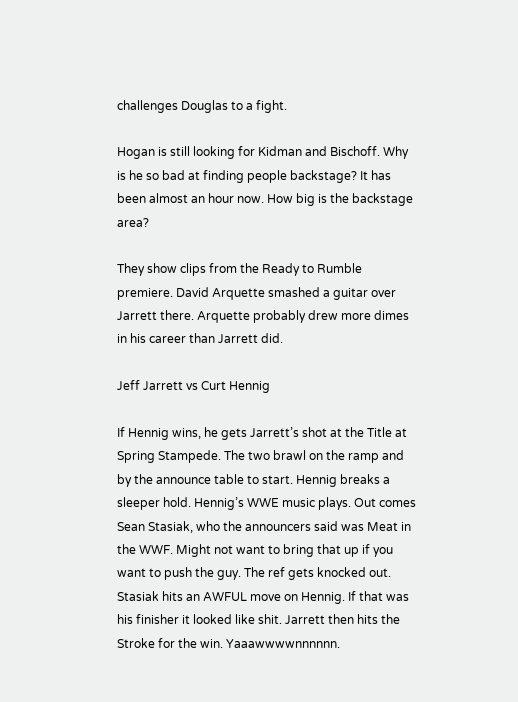challenges Douglas to a fight.

Hogan is still looking for Kidman and Bischoff. Why is he so bad at finding people backstage? It has been almost an hour now. How big is the backstage area?

They show clips from the Ready to Rumble premiere. David Arquette smashed a guitar over Jarrett there. Arquette probably drew more dimes in his career than Jarrett did.

Jeff Jarrett vs Curt Hennig

If Hennig wins, he gets Jarrett’s shot at the Title at Spring Stampede. The two brawl on the ramp and by the announce table to start. Hennig breaks a sleeper hold. Hennig’s WWE music plays. Out comes Sean Stasiak, who the announcers said was Meat in the WWF. Might not want to bring that up if you want to push the guy. The ref gets knocked out. Stasiak hits an AWFUL move on Hennig. If that was his finisher it looked like shit. Jarrett then hits the Stroke for the win. Yaaawwwwnnnnnn.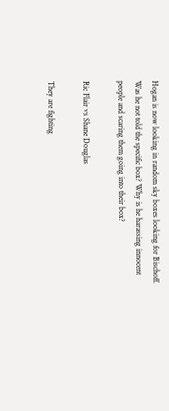Hogan is now looking in random sky boxes looking for Bischoff. Was he not told the specific box? Why is he harassing innocent people and scaring them going into their box?

Ric Flair vs Shane Douglas

They are fighting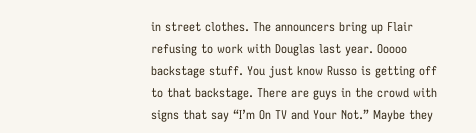in street clothes. The announcers bring up Flair refusing to work with Douglas last year. Ooooo backstage stuff. You just know Russo is getting off to that backstage. There are guys in the crowd with signs that say “I’m On TV and Your Not.” Maybe they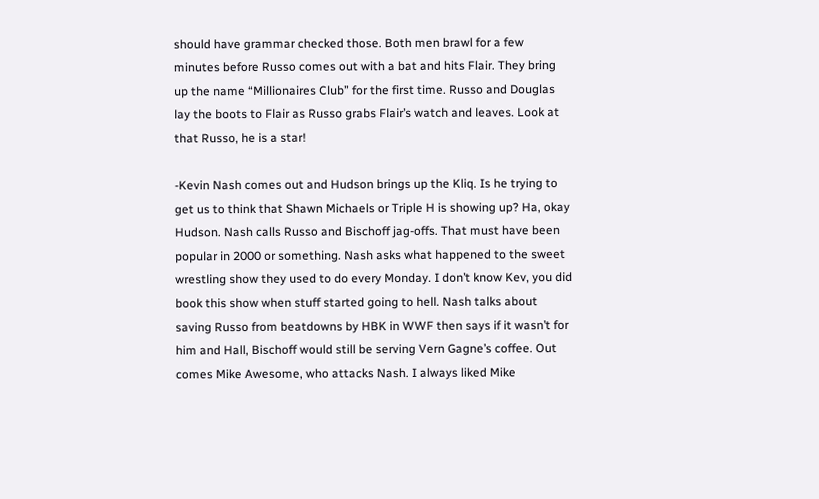should have grammar checked those. Both men brawl for a few minutes before Russo comes out with a bat and hits Flair. They bring up the name “Millionaires Club” for the first time. Russo and Douglas lay the boots to Flair as Russo grabs Flair’s watch and leaves. Look at that Russo, he is a star!

-Kevin Nash comes out and Hudson brings up the Kliq. Is he trying to get us to think that Shawn Michaels or Triple H is showing up? Ha, okay Hudson. Nash calls Russo and Bischoff jag-offs. That must have been popular in 2000 or something. Nash asks what happened to the sweet wrestling show they used to do every Monday. I don’t know Kev, you did book this show when stuff started going to hell. Nash talks about saving Russo from beatdowns by HBK in WWF then says if it wasn’t for him and Hall, Bischoff would still be serving Vern Gagne’s coffee. Out comes Mike Awesome, who attacks Nash. I always liked Mike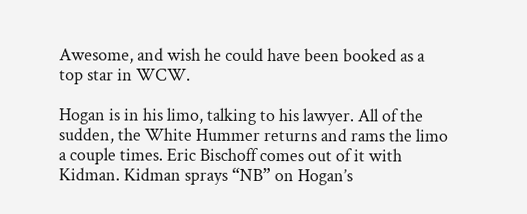Awesome, and wish he could have been booked as a top star in WCW.

Hogan is in his limo, talking to his lawyer. All of the sudden, the White Hummer returns and rams the limo a couple times. Eric Bischoff comes out of it with Kidman. Kidman sprays “NB” on Hogan’s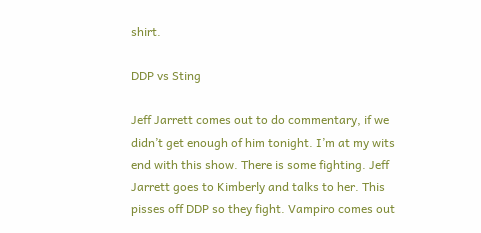shirt.

DDP vs Sting

Jeff Jarrett comes out to do commentary, if we didn’t get enough of him tonight. I’m at my wits end with this show. There is some fighting. Jeff Jarrett goes to Kimberly and talks to her. This pisses off DDP so they fight. Vampiro comes out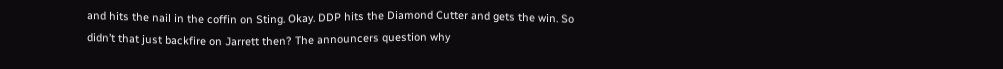and hits the nail in the coffin on Sting. Okay. DDP hits the Diamond Cutter and gets the win. So didn’t that just backfire on Jarrett then? The announcers question why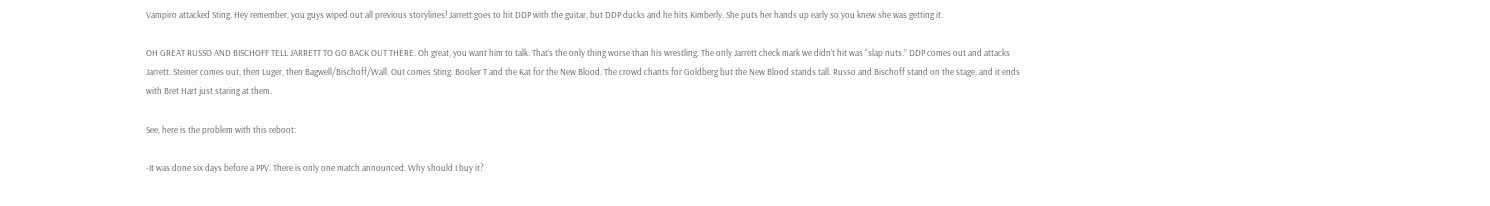Vampiro attacked Sting. Hey remember, you guys wiped out all previous storylines! Jarrett goes to hit DDP with the guitar, but DDP ducks and he hits Kimberly. She puts her hands up early so you knew she was getting it.

OH GREAT RUSSO AND BISCHOFF TELL JARRETT TO GO BACK OUT THERE. Oh great, you want him to talk. That’s the only thing worse than his wrestling. The only Jarrett check mark we didn’t hit was “slap nuts.” DDP comes out and attacks Jarrett. Steiner comes out, then Luger, then Bagwell/Bischoff/Wall. Out comes Sting. Booker T and the Kat for the New Blood. The crowd chants for Goldberg but the New Blood stands tall. Russo and Bischoff stand on the stage, and it ends with Bret Hart just staring at them.

See, here is the problem with this reboot:

-It was done six days before a PPV. There is only one match announced. Why should I buy it?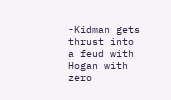-Kidman gets thrust into a feud with Hogan with zero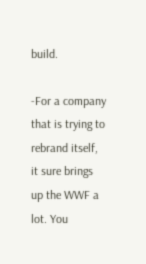build.

-For a company that is trying to rebrand itself, it sure brings up the WWF a lot. You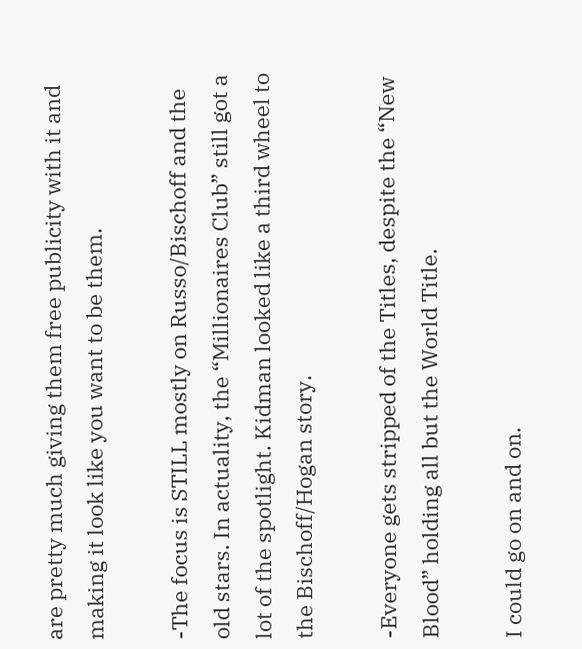are pretty much giving them free publicity with it and making it look like you want to be them.

-The focus is STILL mostly on Russo/Bischoff and the old stars. In actuality, the “Millionaires Club” still got a lot of the spotlight. Kidman looked like a third wheel to the Bischoff/Hogan story.

-Everyone gets stripped of the Titles, despite the “New Blood” holding all but the World Title.

I could go on and on.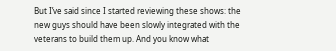But I’ve said since I started reviewing these shows: the new guys should have been slowly integrated with the veterans to build them up. And you know what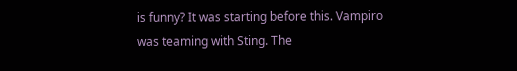is funny? It was starting before this. Vampiro was teaming with Sting. The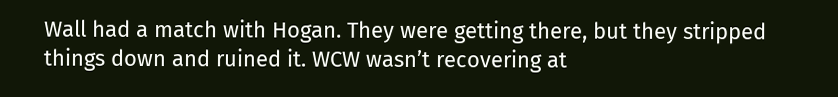Wall had a match with Hogan. They were getting there, but they stripped things down and ruined it. WCW wasn’t recovering at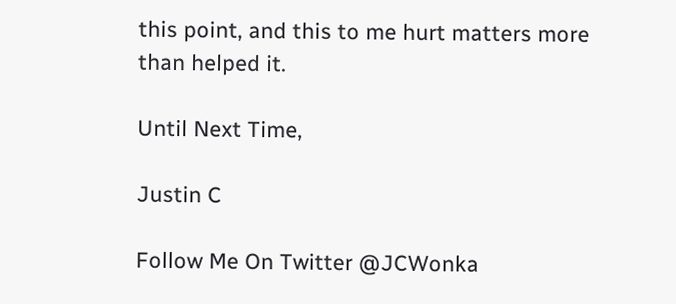this point, and this to me hurt matters more than helped it.

Until Next Time,

Justin C

Follow Me On Twitter @JCWonka